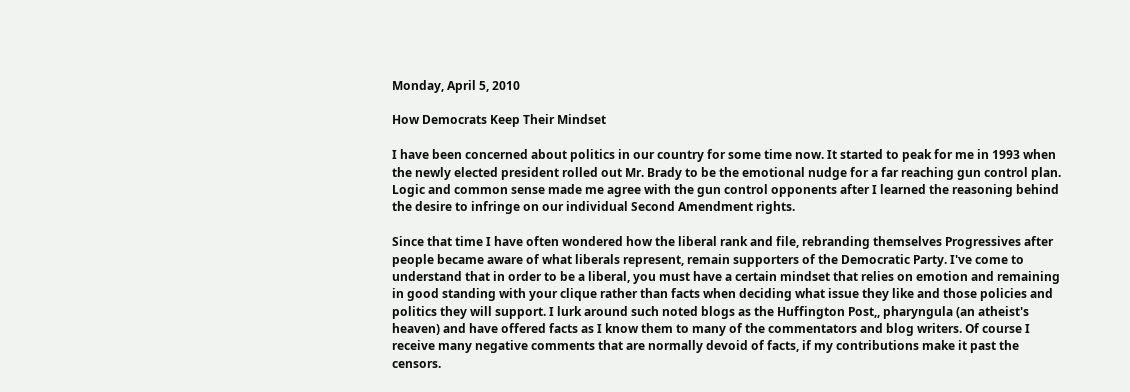Monday, April 5, 2010

How Democrats Keep Their Mindset

I have been concerned about politics in our country for some time now. It started to peak for me in 1993 when the newly elected president rolled out Mr. Brady to be the emotional nudge for a far reaching gun control plan. Logic and common sense made me agree with the gun control opponents after I learned the reasoning behind the desire to infringe on our individual Second Amendment rights.

Since that time I have often wondered how the liberal rank and file, rebranding themselves Progressives after people became aware of what liberals represent, remain supporters of the Democratic Party. I've come to understand that in order to be a liberal, you must have a certain mindset that relies on emotion and remaining in good standing with your clique rather than facts when deciding what issue they like and those policies and politics they will support. I lurk around such noted blogs as the Huffington Post,, pharyngula (an atheist's heaven) and have offered facts as I know them to many of the commentators and blog writers. Of course I receive many negative comments that are normally devoid of facts, if my contributions make it past the censors.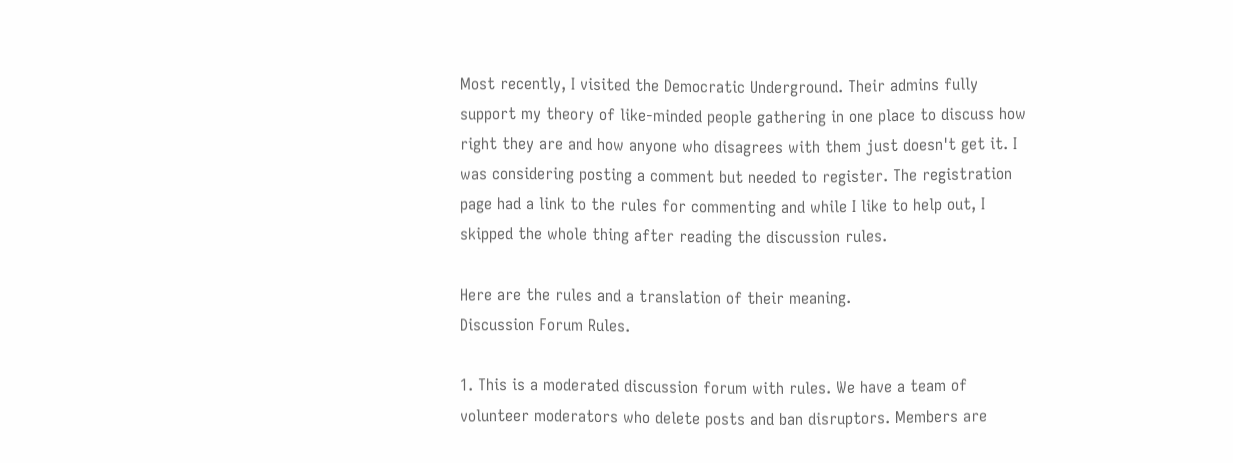Most recently, I visited the Democratic Underground. Their admins fully support my theory of like-minded people gathering in one place to discuss how right they are and how anyone who disagrees with them just doesn't get it. I was considering posting a comment but needed to register. The registration page had a link to the rules for commenting and while I like to help out, I skipped the whole thing after reading the discussion rules.

Here are the rules and a translation of their meaning.
Discussion Forum Rules.

1. This is a moderated discussion forum with rules. We have a team of volunteer moderators who delete posts and ban disruptors. Members are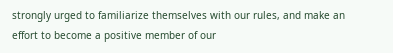strongly urged to familiarize themselves with our rules, and make an effort to become a positive member of our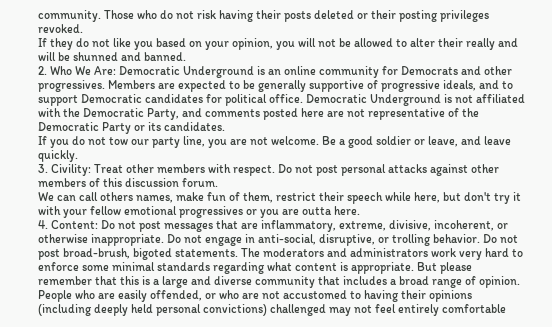community. Those who do not risk having their posts deleted or their posting privileges revoked.
If they do not like you based on your opinion, you will not be allowed to alter their really and will be shunned and banned.
2. Who We Are: Democratic Underground is an online community for Democrats and other progressives. Members are expected to be generally supportive of progressive ideals, and to support Democratic candidates for political office. Democratic Underground is not affiliated with the Democratic Party, and comments posted here are not representative of the Democratic Party or its candidates.
If you do not tow our party line, you are not welcome. Be a good soldier or leave, and leave quickly.
3. Civility: Treat other members with respect. Do not post personal attacks against other members of this discussion forum.
We can call others names, make fun of them, restrict their speech while here, but don't try it with your fellow emotional progressives or you are outta here.
4. Content: Do not post messages that are inflammatory, extreme, divisive, incoherent, or otherwise inappropriate. Do not engage in anti-social, disruptive, or trolling behavior. Do not post broad-brush, bigoted statements. The moderators and administrators work very hard to enforce some minimal standards regarding what content is appropriate. But please remember that this is a large and diverse community that includes a broad range of opinion. People who are easily offended, or who are not accustomed to having their opinions (including deeply held personal convictions) challenged may not feel entirely comfortable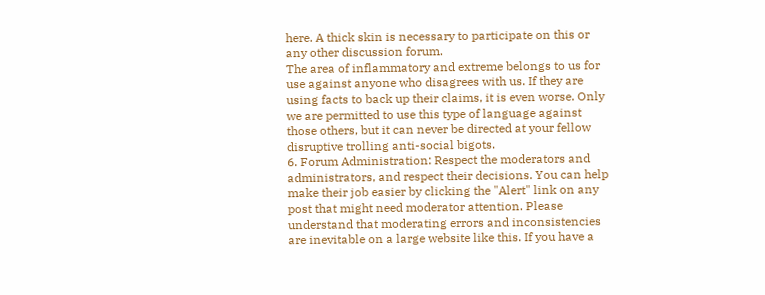here. A thick skin is necessary to participate on this or any other discussion forum.
The area of inflammatory and extreme belongs to us for use against anyone who disagrees with us. If they are using facts to back up their claims, it is even worse. Only we are permitted to use this type of language against those others, but it can never be directed at your fellow disruptive trolling anti-social bigots.
6. Forum Administration: Respect the moderators and administrators, and respect their decisions. You can help make their job easier by clicking the "Alert" link on any post that might need moderator attention. Please understand that moderating errors and inconsistencies are inevitable on a large website like this. If you have a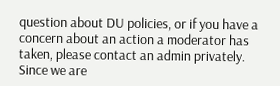question about DU policies, or if you have a concern about an action a moderator has taken, please contact an admin privately.
Since we are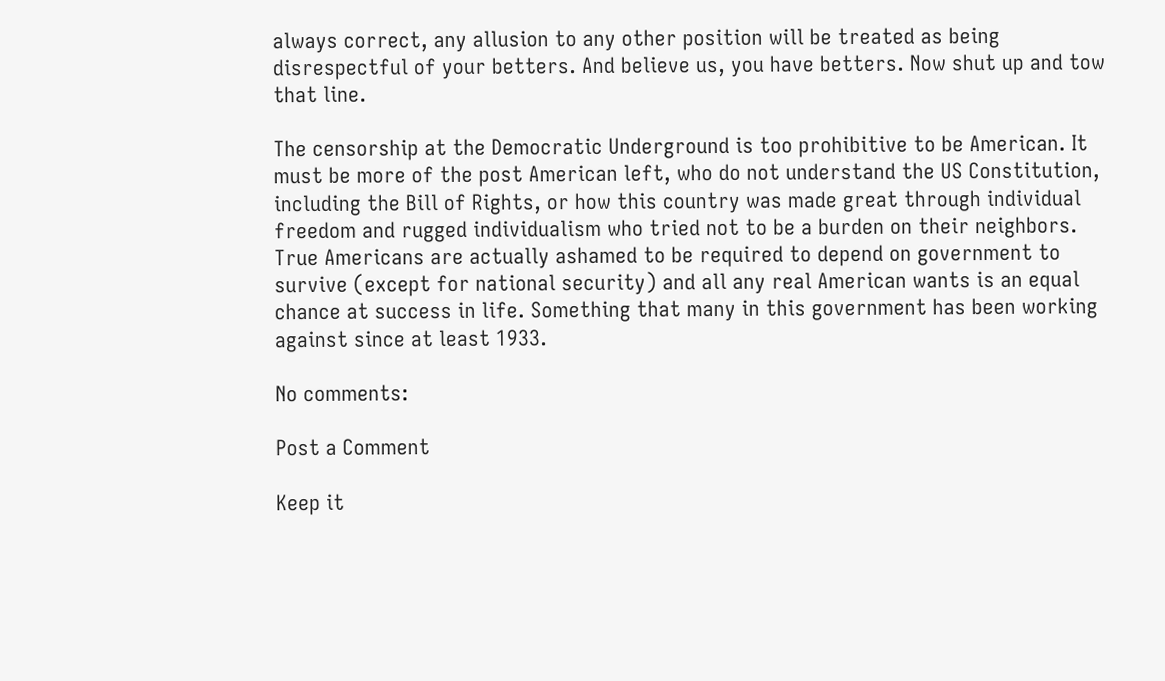always correct, any allusion to any other position will be treated as being disrespectful of your betters. And believe us, you have betters. Now shut up and tow that line.

The censorship at the Democratic Underground is too prohibitive to be American. It must be more of the post American left, who do not understand the US Constitution, including the Bill of Rights, or how this country was made great through individual freedom and rugged individualism who tried not to be a burden on their neighbors. True Americans are actually ashamed to be required to depend on government to survive (except for national security) and all any real American wants is an equal chance at success in life. Something that many in this government has been working against since at least 1933.

No comments:

Post a Comment

Keep it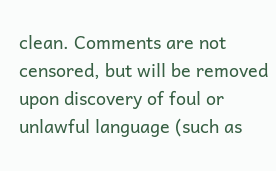clean. Comments are not censored, but will be removed upon discovery of foul or unlawful language (such as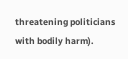threatening politicians with bodily harm).